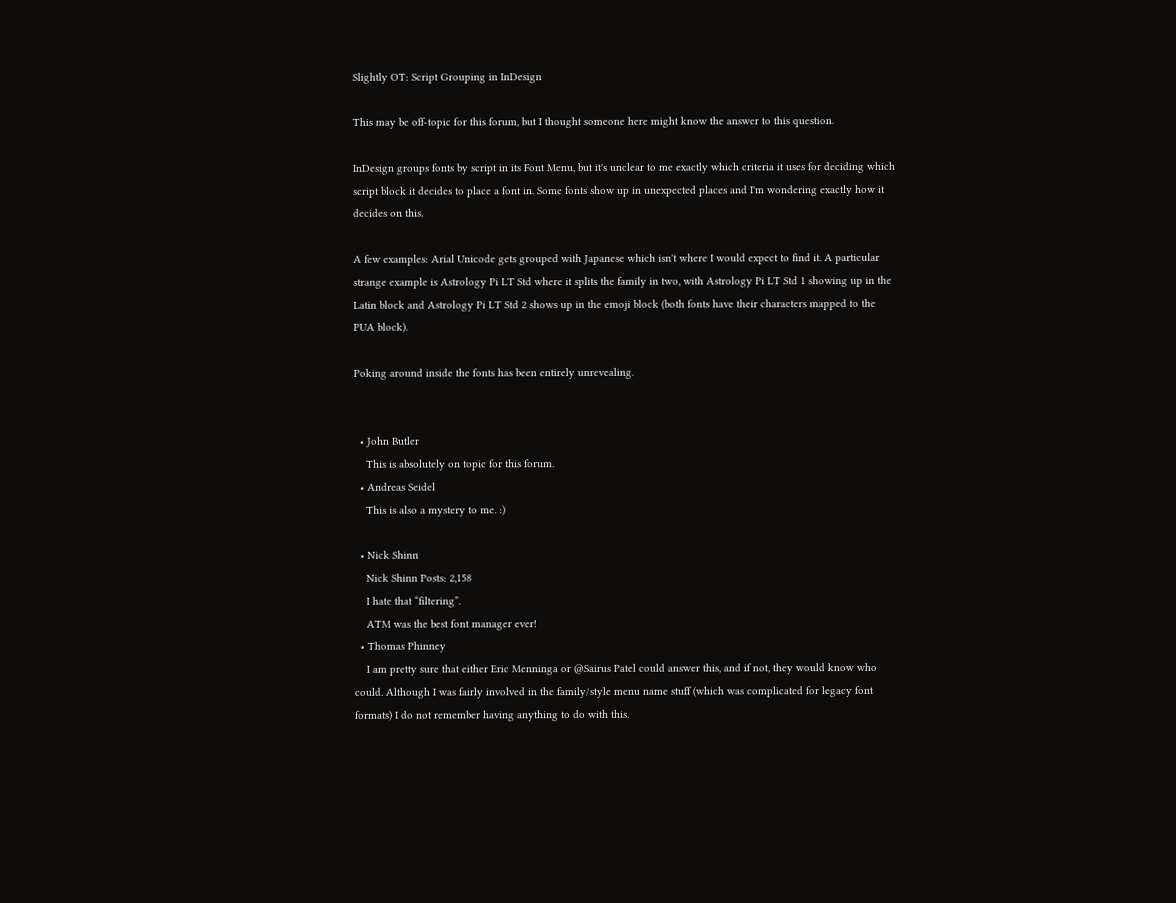Slightly OT: Script Grouping in InDesign

This may be off-topic for this forum, but I thought someone here might know the answer to this question.

InDesign groups fonts by script in its Font Menu, but it's unclear to me exactly which criteria it uses for deciding which script block it decides to place a font in. Some fonts show up in unexpected places and I'm wondering exactly how it decides on this.

A few examples: Arial Unicode gets grouped with Japanese which isn't where I would expect to find it. A particular strange example is Astrology Pi LT Std where it splits the family in two, with Astrology Pi LT Std 1 showing up in the Latin block and Astrology Pi LT Std 2 shows up in the emoji block (both fonts have their characters mapped to the PUA block).

Poking around inside the fonts has been entirely unrevealing.


  • John Butler
    This is absolutely on topic for this forum.
  • Andreas Seidel
    This is also a mystery to me. :)

  • Nick Shinn
    Nick Shinn Posts: 2,158
    I hate that “filtering”.
    ATM was the best font manager ever!
  • Thomas Phinney
    I am pretty sure that either Eric Menninga or @Sairus Patel could answer this, and if not, they would know who could. Although I was fairly involved in the family/style menu name stuff (which was complicated for legacy font formats) I do not remember having anything to do with this.